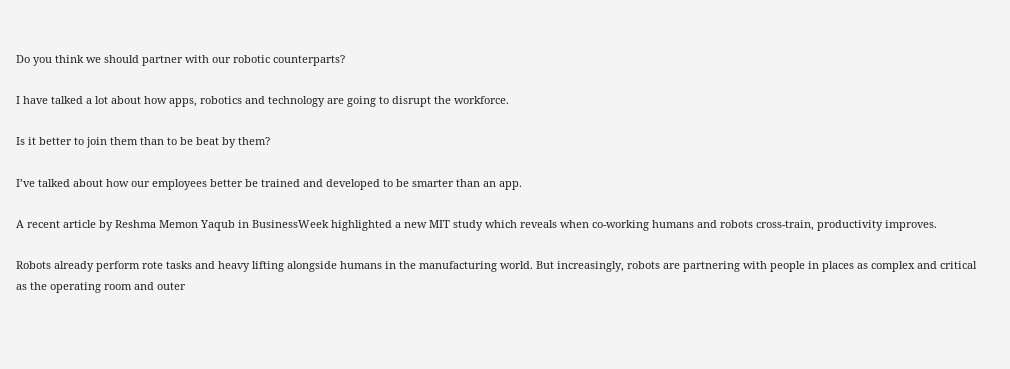Do you think we should partner with our robotic counterparts?

I have talked a lot about how apps, robotics and technology are going to disrupt the workforce.

Is it better to join them than to be beat by them?

I’ve talked about how our employees better be trained and developed to be smarter than an app.

A recent article by Reshma Memon Yaqub in BusinessWeek highlighted a new MIT study which reveals when co-working humans and robots cross-train, productivity improves.

Robots already perform rote tasks and heavy lifting alongside humans in the manufacturing world. But increasingly, robots are partnering with people in places as complex and critical as the operating room and outer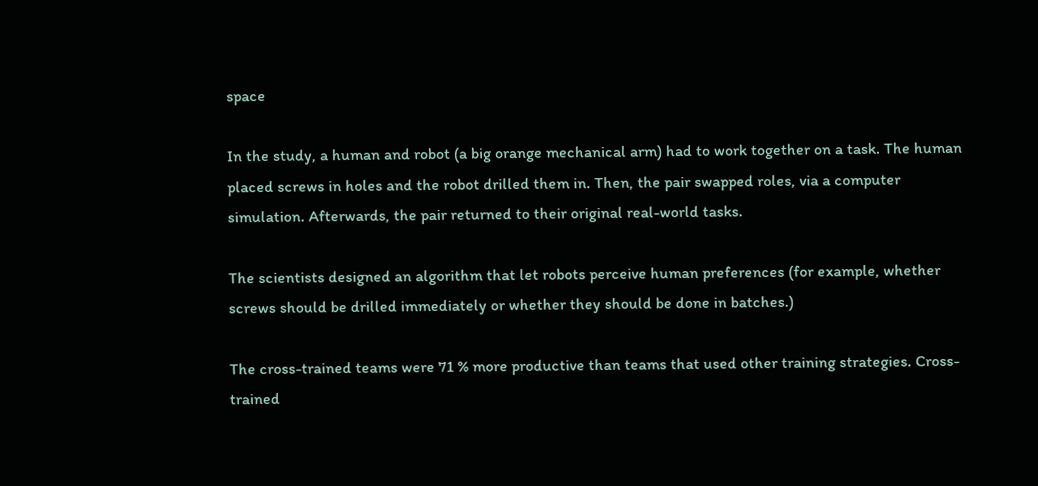space

In the study, a human and robot (a big orange mechanical arm) had to work together on a task. The human placed screws in holes and the robot drilled them in. Then, the pair swapped roles, via a computer simulation. Afterwards, the pair returned to their original real-world tasks.

The scientists designed an algorithm that let robots perceive human preferences (for example, whether screws should be drilled immediately or whether they should be done in batches.)

The cross-trained teams were 71 % more productive than teams that used other training strategies. Cross-trained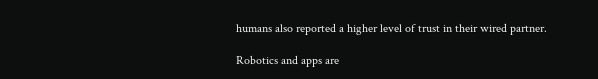humans also reported a higher level of trust in their wired partner.

Robotics and apps are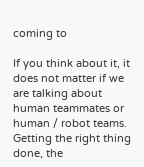coming to

If you think about it, it does not matter if we are talking about human teammates or human / robot teams. Getting the right thing done, the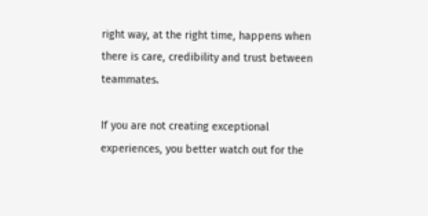right way, at the right time, happens when there is care, credibility and trust between teammates.

If you are not creating exceptional experiences, you better watch out for the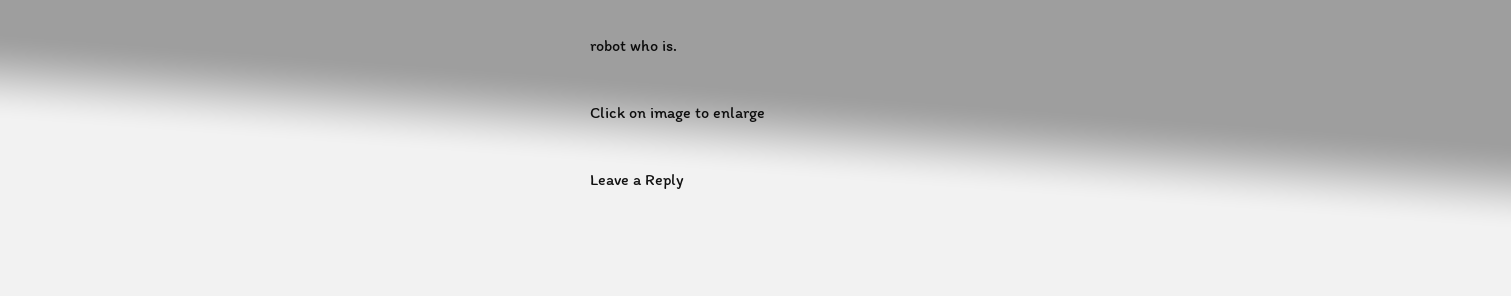robot who is.


Click on image to enlarge


Leave a Reply